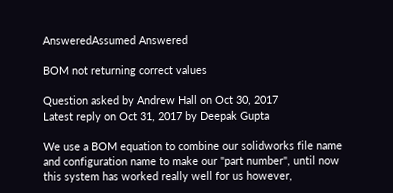AnsweredAssumed Answered

BOM not returning correct values

Question asked by Andrew Hall on Oct 30, 2017
Latest reply on Oct 31, 2017 by Deepak Gupta

We use a BOM equation to combine our solidworks file name and configuration name to make our "part number", until now this system has worked really well for us however,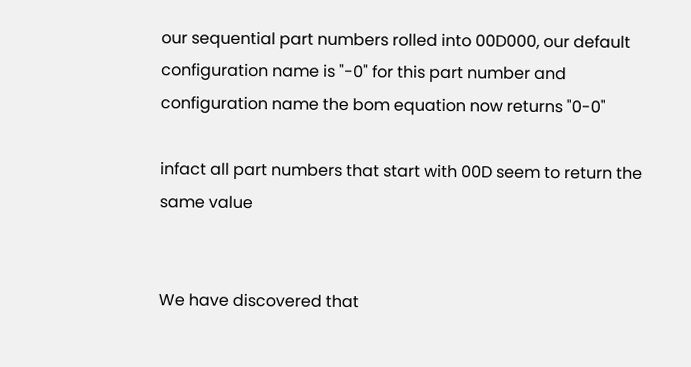our sequential part numbers rolled into 00D000, our default configuration name is "-0" for this part number and configuration name the bom equation now returns "0-0"

infact all part numbers that start with 00D seem to return the same value


We have discovered that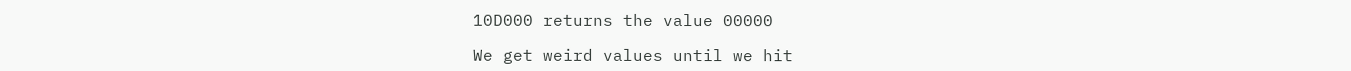10D000 returns the value 00000

We get weird values until we hit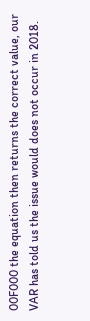00F000 the equation then returns the correct value, our VAR has told us the issue would does not occur in 2018.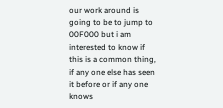our work around is going to be to jump to 00F000 but i am interested to know if this is a common thing, if any one else has seen it before or if any one knows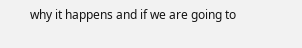why it happens and if we are going to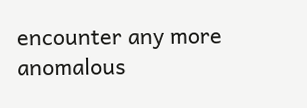encounter any more anomalous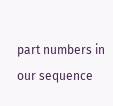part numbers in our sequence